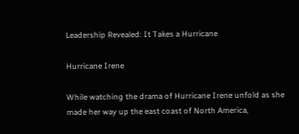Leadership Revealed: It Takes a Hurricane

Hurricane Irene

While watching the drama of Hurricane Irene unfold as she made her way up the east coast of North America,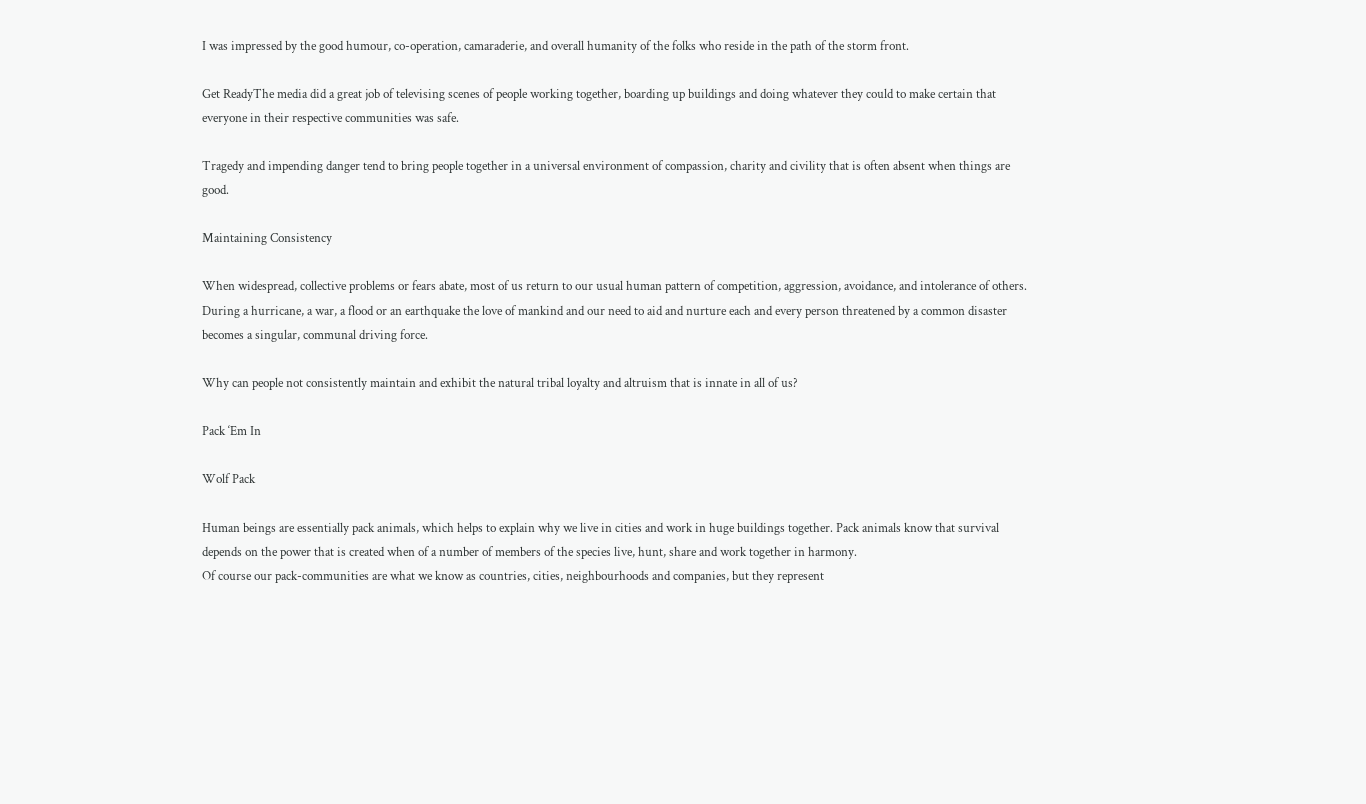I was impressed by the good humour, co-operation, camaraderie, and overall humanity of the folks who reside in the path of the storm front.

Get ReadyThe media did a great job of televising scenes of people working together, boarding up buildings and doing whatever they could to make certain that everyone in their respective communities was safe.

Tragedy and impending danger tend to bring people together in a universal environment of compassion, charity and civility that is often absent when things are good.

Maintaining Consistency

When widespread, collective problems or fears abate, most of us return to our usual human pattern of competition, aggression, avoidance, and intolerance of others.  During a hurricane, a war, a flood or an earthquake the love of mankind and our need to aid and nurture each and every person threatened by a common disaster becomes a singular, communal driving force.

Why can people not consistently maintain and exhibit the natural tribal loyalty and altruism that is innate in all of us?

Pack ‘Em In

Wolf Pack

Human beings are essentially pack animals, which helps to explain why we live in cities and work in huge buildings together. Pack animals know that survival depends on the power that is created when of a number of members of the species live, hunt, share and work together in harmony.
Of course our pack-communities are what we know as countries, cities, neighbourhoods and companies, but they represent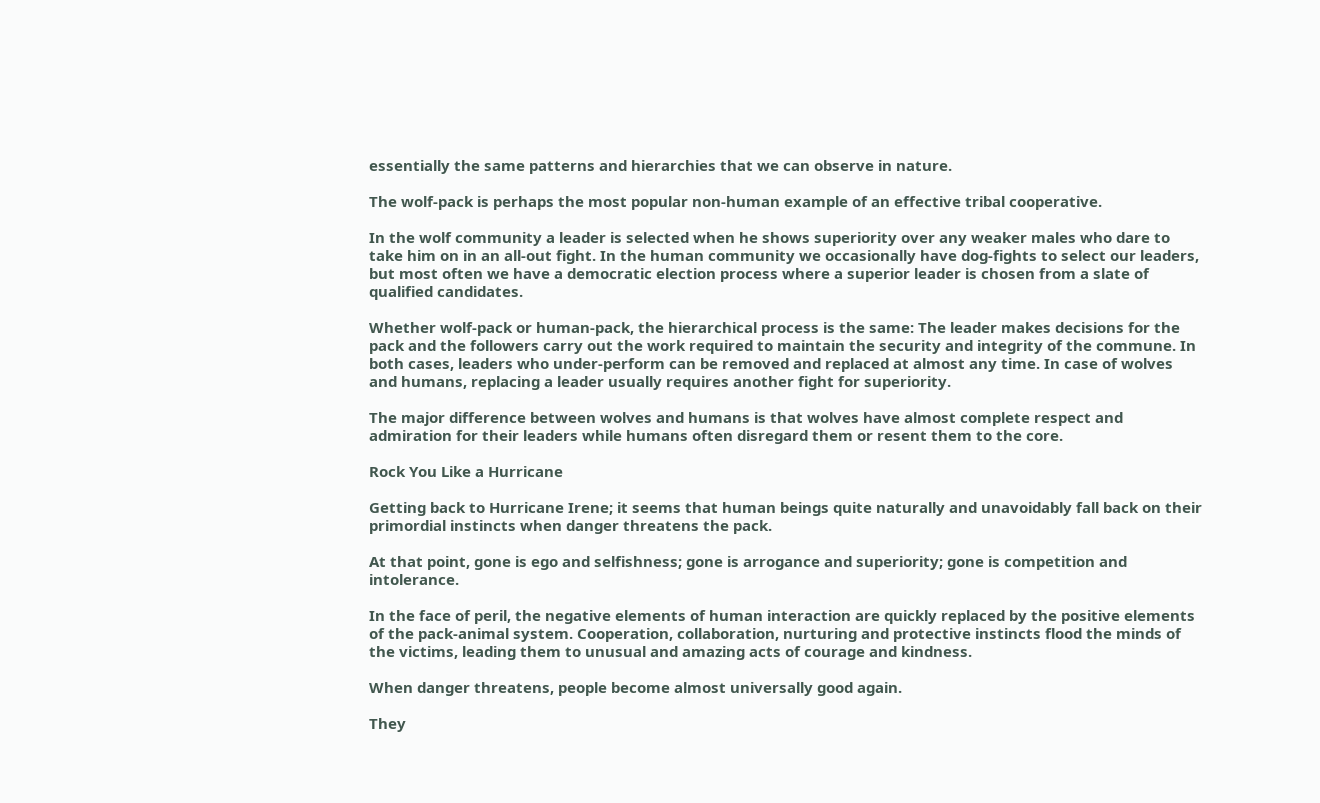essentially the same patterns and hierarchies that we can observe in nature.

The wolf-pack is perhaps the most popular non-human example of an effective tribal cooperative.

In the wolf community a leader is selected when he shows superiority over any weaker males who dare to take him on in an all-out fight. In the human community we occasionally have dog-fights to select our leaders, but most often we have a democratic election process where a superior leader is chosen from a slate of qualified candidates.

Whether wolf-pack or human-pack, the hierarchical process is the same: The leader makes decisions for the pack and the followers carry out the work required to maintain the security and integrity of the commune. In both cases, leaders who under-perform can be removed and replaced at almost any time. In case of wolves and humans, replacing a leader usually requires another fight for superiority.

The major difference between wolves and humans is that wolves have almost complete respect and admiration for their leaders while humans often disregard them or resent them to the core.

Rock You Like a Hurricane

Getting back to Hurricane Irene; it seems that human beings quite naturally and unavoidably fall back on their primordial instincts when danger threatens the pack.

At that point, gone is ego and selfishness; gone is arrogance and superiority; gone is competition and intolerance.

In the face of peril, the negative elements of human interaction are quickly replaced by the positive elements of the pack-animal system. Cooperation, collaboration, nurturing and protective instincts flood the minds of the victims, leading them to unusual and amazing acts of courage and kindness.

When danger threatens, people become almost universally good again.

They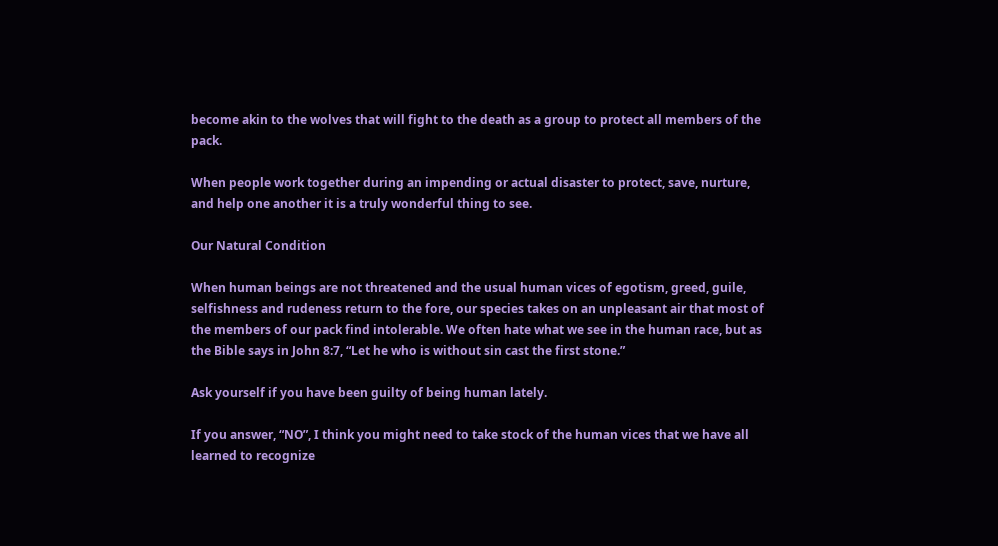become akin to the wolves that will fight to the death as a group to protect all members of the pack.

When people work together during an impending or actual disaster to protect, save, nurture, and help one another it is a truly wonderful thing to see.

Our Natural Condition

When human beings are not threatened and the usual human vices of egotism, greed, guile, selfishness and rudeness return to the fore, our species takes on an unpleasant air that most of the members of our pack find intolerable. We often hate what we see in the human race, but as the Bible says in John 8:7, “Let he who is without sin cast the first stone.”

Ask yourself if you have been guilty of being human lately.

If you answer, “NO”, I think you might need to take stock of the human vices that we have all learned to recognize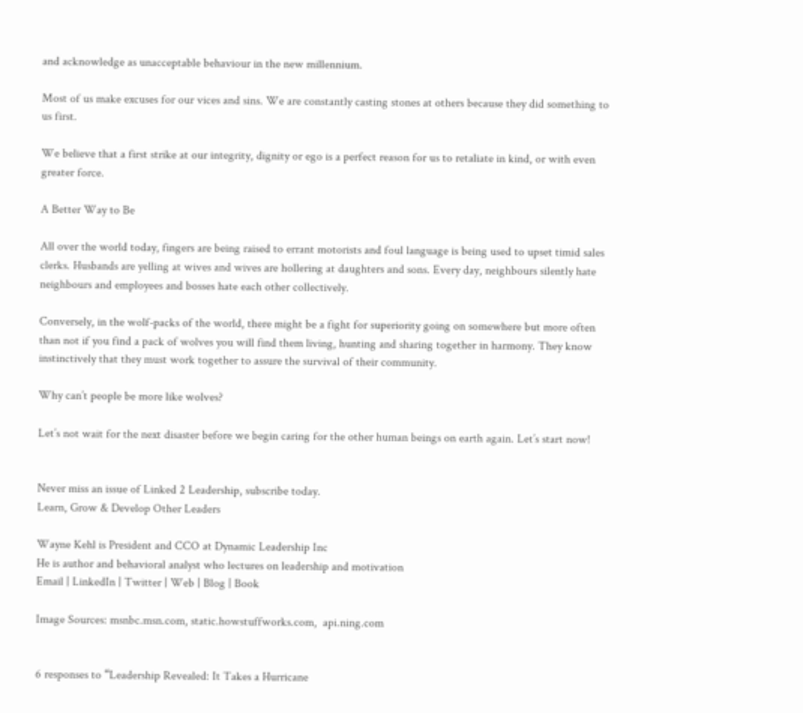and acknowledge as unacceptable behaviour in the new millennium.

Most of us make excuses for our vices and sins. We are constantly casting stones at others because they did something to us first.

We believe that a first strike at our integrity, dignity or ego is a perfect reason for us to retaliate in kind, or with even greater force.

A Better Way to Be

All over the world today, fingers are being raised to errant motorists and foul language is being used to upset timid sales clerks. Husbands are yelling at wives and wives are hollering at daughters and sons. Every day, neighbours silently hate neighbours and employees and bosses hate each other collectively.

Conversely, in the wolf-packs of the world, there might be a fight for superiority going on somewhere but more often than not if you find a pack of wolves you will find them living, hunting and sharing together in harmony. They know instinctively that they must work together to assure the survival of their community.

Why can’t people be more like wolves?

Let’s not wait for the next disaster before we begin caring for the other human beings on earth again. Let’s start now!


Never miss an issue of Linked 2 Leadership, subscribe today.
Learn, Grow & Develop Other Leaders

Wayne Kehl is President and CCO at Dynamic Leadership Inc
He is author and behavioral analyst who lectures on leadership and motivation
Email | LinkedIn | Twitter | Web | Blog | Book

Image Sources: msnbc.msn.com, static.howstuffworks.com,  api.ning.com


6 responses to “Leadership Revealed: It Takes a Hurricane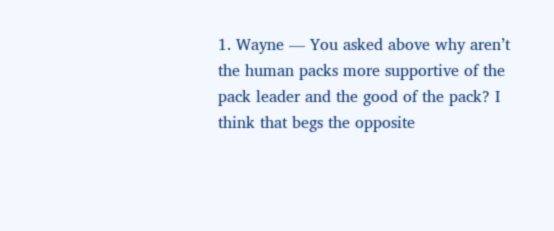1. Wayne — You asked above why aren’t the human packs more supportive of the pack leader and the good of the pack? I think that begs the opposite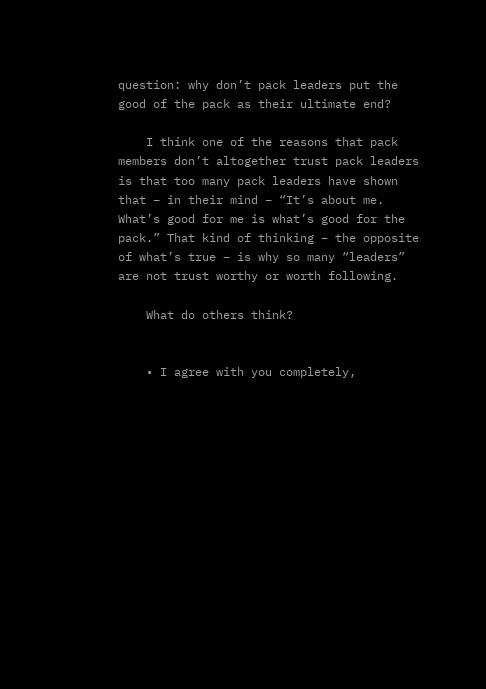question: why don’t pack leaders put the good of the pack as their ultimate end?

    I think one of the reasons that pack members don’t altogether trust pack leaders is that too many pack leaders have shown that – in their mind – “It’s about me. What’s good for me is what’s good for the pack.” That kind of thinking – the opposite of what’s true – is why so many “leaders” are not trust worthy or worth following.

    What do others think?


    • I agree with you completely,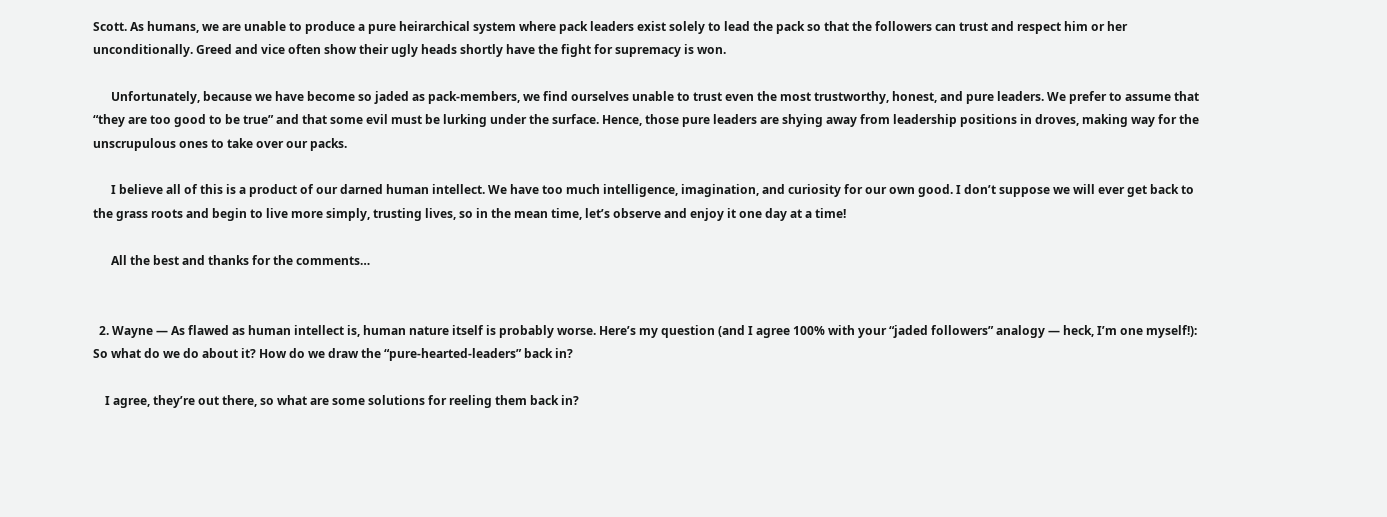Scott. As humans, we are unable to produce a pure heirarchical system where pack leaders exist solely to lead the pack so that the followers can trust and respect him or her unconditionally. Greed and vice often show their ugly heads shortly have the fight for supremacy is won.

      Unfortunately, because we have become so jaded as pack-members, we find ourselves unable to trust even the most trustworthy, honest, and pure leaders. We prefer to assume that “they are too good to be true” and that some evil must be lurking under the surface. Hence, those pure leaders are shying away from leadership positions in droves, making way for the unscrupulous ones to take over our packs.

      I believe all of this is a product of our darned human intellect. We have too much intelligence, imagination, and curiosity for our own good. I don’t suppose we will ever get back to the grass roots and begin to live more simply, trusting lives, so in the mean time, let’s observe and enjoy it one day at a time!

      All the best and thanks for the comments…


  2. Wayne — As flawed as human intellect is, human nature itself is probably worse. Here’s my question (and I agree 100% with your “jaded followers” analogy — heck, I’m one myself!): So what do we do about it? How do we draw the “pure-hearted-leaders” back in?

    I agree, they’re out there, so what are some solutions for reeling them back in?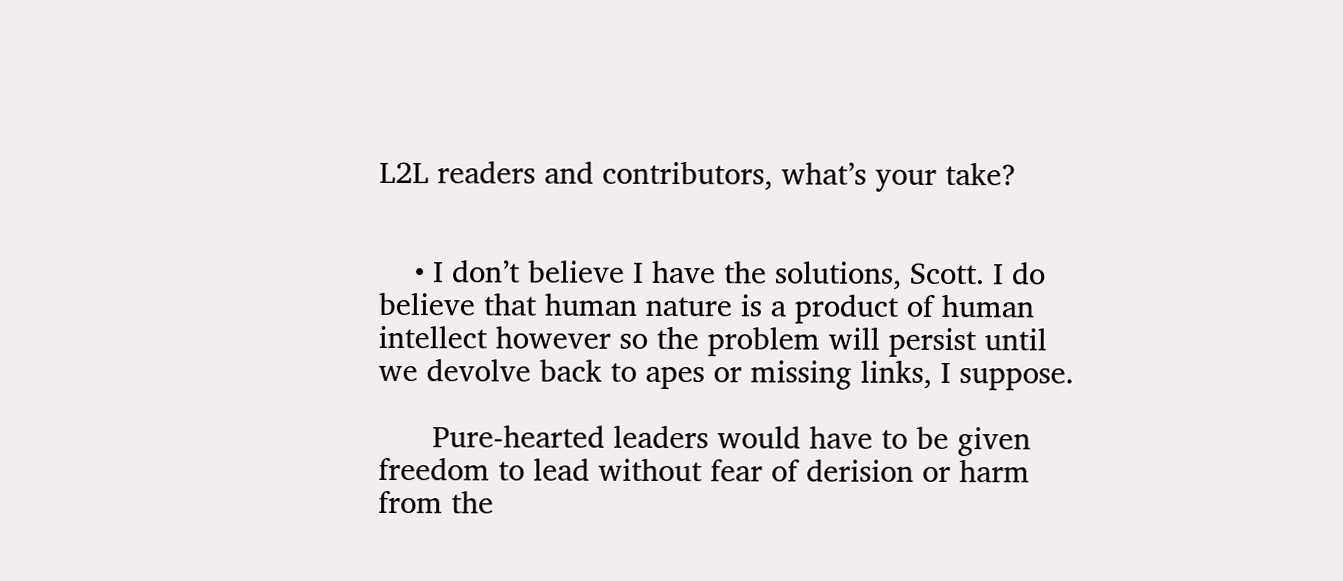L2L readers and contributors, what’s your take?


    • I don’t believe I have the solutions, Scott. I do believe that human nature is a product of human intellect however so the problem will persist until we devolve back to apes or missing links, I suppose.

      Pure-hearted leaders would have to be given freedom to lead without fear of derision or harm from the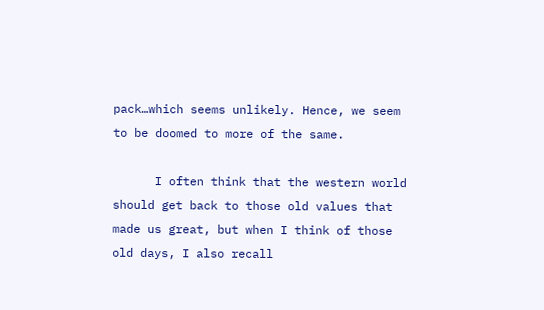pack…which seems unlikely. Hence, we seem to be doomed to more of the same.

      I often think that the western world should get back to those old values that made us great, but when I think of those old days, I also recall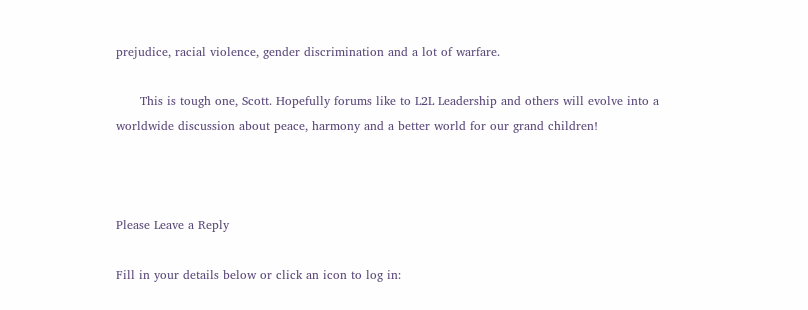prejudice, racial violence, gender discrimination and a lot of warfare.

      This is tough one, Scott. Hopefully forums like to L2L Leadership and others will evolve into a worldwide discussion about peace, harmony and a better world for our grand children!



Please Leave a Reply

Fill in your details below or click an icon to log in: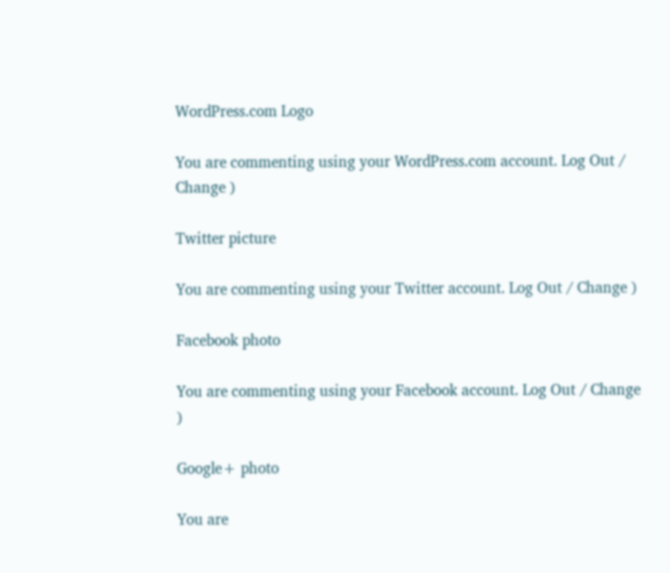WordPress.com Logo

You are commenting using your WordPress.com account. Log Out / Change )

Twitter picture

You are commenting using your Twitter account. Log Out / Change )

Facebook photo

You are commenting using your Facebook account. Log Out / Change )

Google+ photo

You are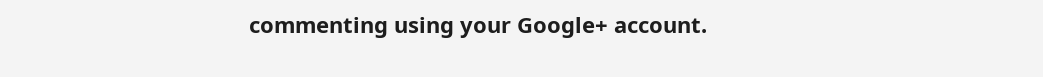commenting using your Google+ account.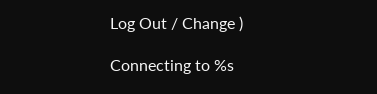Log Out / Change )

Connecting to %s